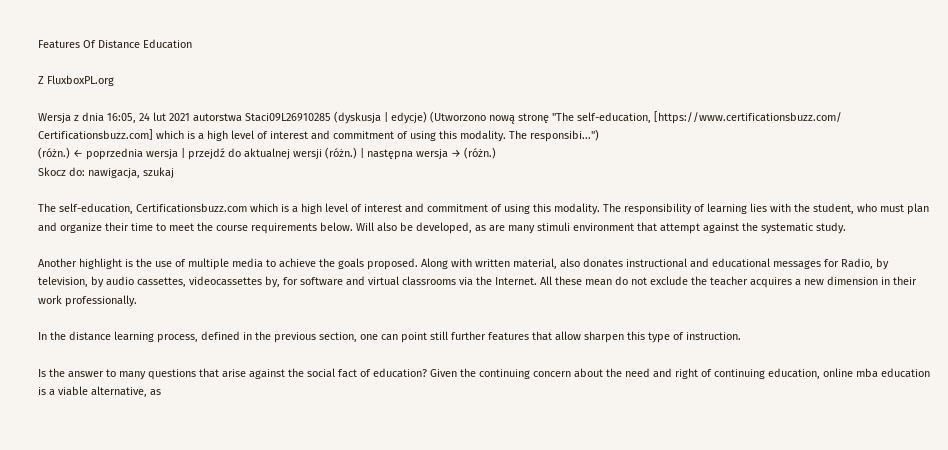Features Of Distance Education

Z FluxboxPL.org

Wersja z dnia 16:05, 24 lut 2021 autorstwa Staci09L26910285 (dyskusja | edycje) (Utworzono nową stronę "The self-education, [https://www.certificationsbuzz.com/ Certificationsbuzz.com] which is a high level of interest and commitment of using this modality. The responsibi...")
(różn.) ← poprzednia wersja | przejdź do aktualnej wersji (różn.) | następna wersja → (różn.)
Skocz do: nawigacja, szukaj

The self-education, Certificationsbuzz.com which is a high level of interest and commitment of using this modality. The responsibility of learning lies with the student, who must plan and organize their time to meet the course requirements below. Will also be developed, as are many stimuli environment that attempt against the systematic study.

Another highlight is the use of multiple media to achieve the goals proposed. Along with written material, also donates instructional and educational messages for Radio, by television, by audio cassettes, videocassettes by, for software and virtual classrooms via the Internet. All these mean do not exclude the teacher acquires a new dimension in their work professionally.

In the distance learning process, defined in the previous section, one can point still further features that allow sharpen this type of instruction.

Is the answer to many questions that arise against the social fact of education? Given the continuing concern about the need and right of continuing education, online mba education is a viable alternative, as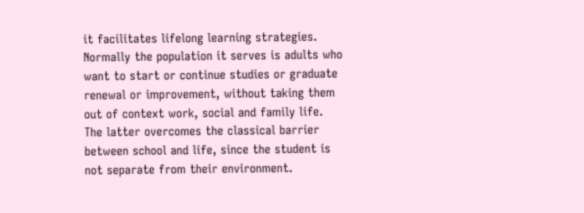it facilitates lifelong learning strategies. Normally the population it serves is adults who want to start or continue studies or graduate renewal or improvement, without taking them out of context work, social and family life. The latter overcomes the classical barrier between school and life, since the student is not separate from their environment.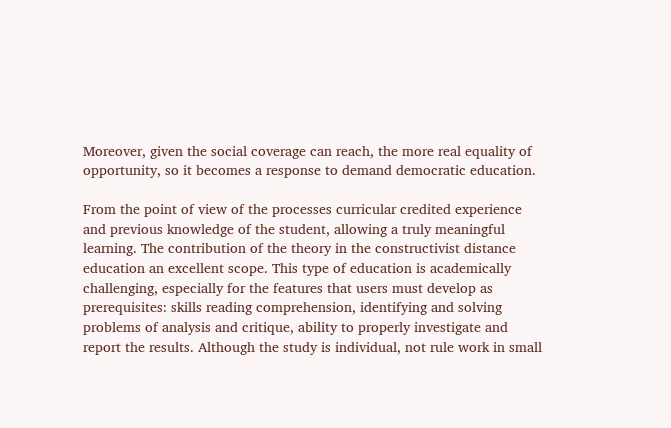Moreover, given the social coverage can reach, the more real equality of opportunity, so it becomes a response to demand democratic education.

From the point of view of the processes curricular credited experience and previous knowledge of the student, allowing a truly meaningful learning. The contribution of the theory in the constructivist distance education an excellent scope. This type of education is academically challenging, especially for the features that users must develop as prerequisites: skills reading comprehension, identifying and solving problems of analysis and critique, ability to properly investigate and report the results. Although the study is individual, not rule work in small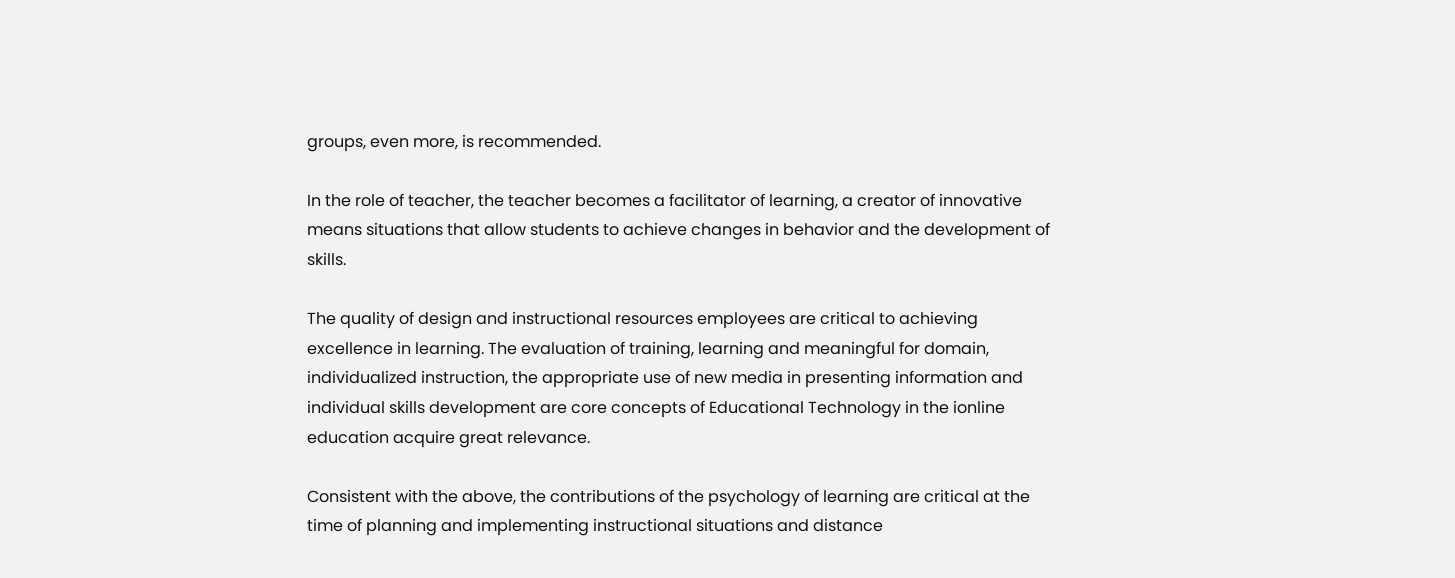groups, even more, is recommended.

In the role of teacher, the teacher becomes a facilitator of learning, a creator of innovative means situations that allow students to achieve changes in behavior and the development of skills.

The quality of design and instructional resources employees are critical to achieving excellence in learning. The evaluation of training, learning and meaningful for domain, individualized instruction, the appropriate use of new media in presenting information and individual skills development are core concepts of Educational Technology in the ionline education acquire great relevance.

Consistent with the above, the contributions of the psychology of learning are critical at the time of planning and implementing instructional situations and distance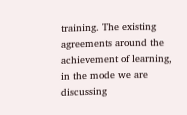training. The existing agreements around the achievement of learning, in the mode we are discussing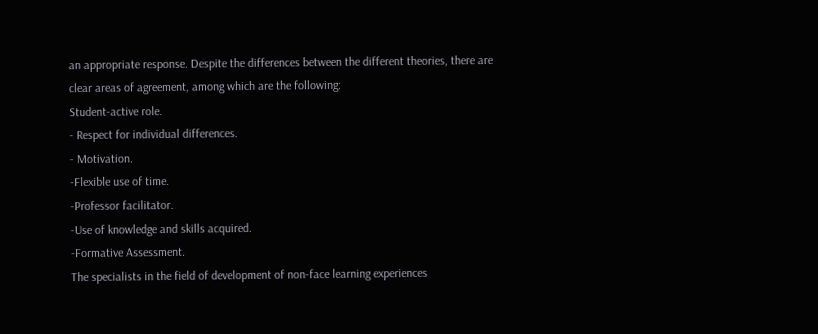an appropriate response. Despite the differences between the different theories, there are clear areas of agreement, among which are the following:
Student-active role.
- Respect for individual differences.
- Motivation.
-Flexible use of time.
-Professor facilitator.
-Use of knowledge and skills acquired.
-Formative Assessment.
The specialists in the field of development of non-face learning experiences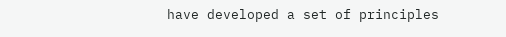have developed a set of principles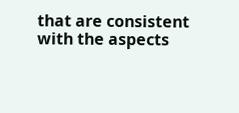that are consistent with the aspects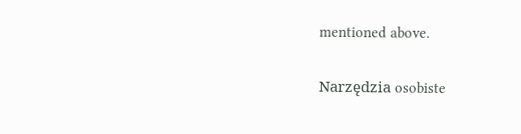mentioned above.

Narzędzia osobiste